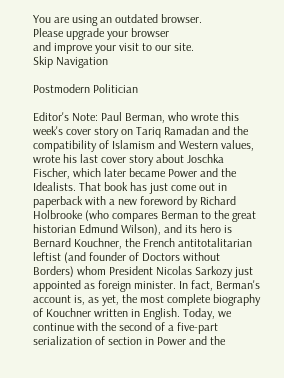You are using an outdated browser.
Please upgrade your browser
and improve your visit to our site.
Skip Navigation

Postmodern Politician

Editor's Note: Paul Berman, who wrote this week's cover story on Tariq Ramadan and the compatibility of Islamism and Western values, wrote his last cover story about Joschka Fischer, which later became Power and the Idealists. That book has just come out in paperback with a new foreword by Richard Holbrooke (who compares Berman to the great historian Edmund Wilson), and its hero is Bernard Kouchner, the French antitotalitarian leftist (and founder of Doctors without Borders) whom President Nicolas Sarkozy just appointed as foreign minister. In fact, Berman's account is, as yet, the most complete biography of Kouchner written in English. Today, we continue with the second of a five-part serialization of section in Power and the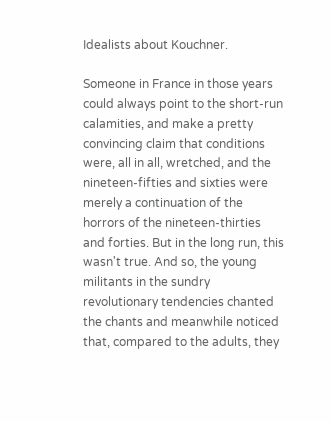Idealists about Kouchner.

Someone in France in those years could always point to the short-run calamities, and make a pretty convincing claim that conditions were, all in all, wretched, and the nineteen-fifties and sixties were merely a continuation of the horrors of the nineteen-thirties and forties. But in the long run, this wasn't true. And so, the young militants in the sundry revolutionary tendencies chanted the chants and meanwhile noticed that, compared to the adults, they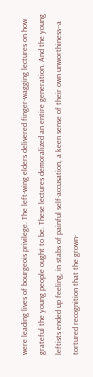were leading lives of bourgeois privilege. The left-wing elders delivered finger-wagging lectures on how grateful the young people ought to be. These lectures demoralized an entire generation. And the young leftists ended up feeling, in stabs of painful self-accusation, a keen sense of their own unworthiness--a tortured recognition that the grown-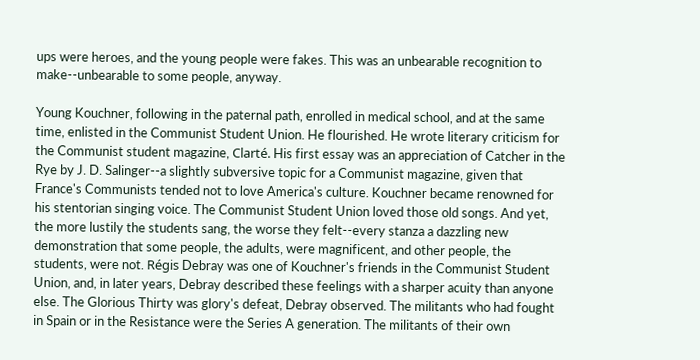ups were heroes, and the young people were fakes. This was an unbearable recognition to make--unbearable to some people, anyway.

Young Kouchner, following in the paternal path, enrolled in medical school, and at the same time, enlisted in the Communist Student Union. He flourished. He wrote literary criticism for the Communist student magazine, Clarté. His first essay was an appreciation of Catcher in the Rye by J. D. Salinger--a slightly subversive topic for a Communist magazine, given that France's Communists tended not to love America's culture. Kouchner became renowned for his stentorian singing voice. The Communist Student Union loved those old songs. And yet, the more lustily the students sang, the worse they felt--every stanza a dazzling new demonstration that some people, the adults, were magnificent, and other people, the students, were not. Régis Debray was one of Kouchner's friends in the Communist Student Union, and, in later years, Debray described these feelings with a sharper acuity than anyone else. The Glorious Thirty was glory's defeat, Debray observed. The militants who had fought in Spain or in the Resistance were the Series A generation. The militants of their own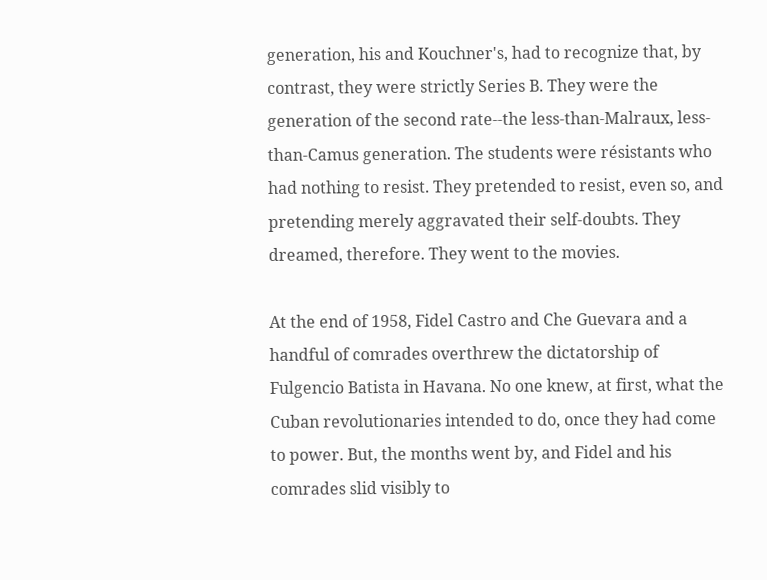generation, his and Kouchner's, had to recognize that, by contrast, they were strictly Series B. They were the generation of the second rate--the less-than-Malraux, less-than-Camus generation. The students were résistants who had nothing to resist. They pretended to resist, even so, and pretending merely aggravated their self-doubts. They dreamed, therefore. They went to the movies.

At the end of 1958, Fidel Castro and Che Guevara and a handful of comrades overthrew the dictatorship of Fulgencio Batista in Havana. No one knew, at first, what the Cuban revolutionaries intended to do, once they had come to power. But, the months went by, and Fidel and his comrades slid visibly to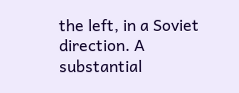the left, in a Soviet direction. A substantial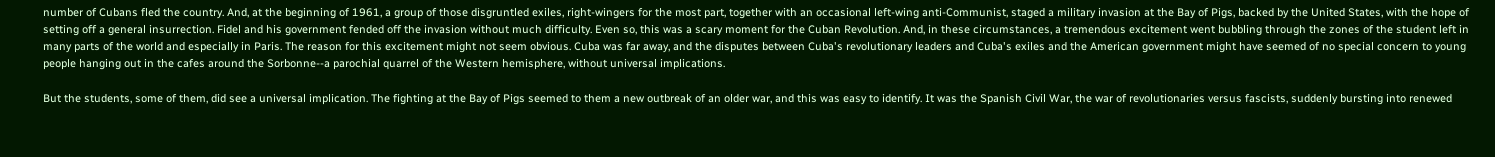number of Cubans fled the country. And, at the beginning of 1961, a group of those disgruntled exiles, right-wingers for the most part, together with an occasional left-wing anti-Communist, staged a military invasion at the Bay of Pigs, backed by the United States, with the hope of setting off a general insurrection. Fidel and his government fended off the invasion without much difficulty. Even so, this was a scary moment for the Cuban Revolution. And, in these circumstances, a tremendous excitement went bubbling through the zones of the student left in many parts of the world and especially in Paris. The reason for this excitement might not seem obvious. Cuba was far away, and the disputes between Cuba's revolutionary leaders and Cuba's exiles and the American government might have seemed of no special concern to young people hanging out in the cafes around the Sorbonne--a parochial quarrel of the Western hemisphere, without universal implications.

But the students, some of them, did see a universal implication. The fighting at the Bay of Pigs seemed to them a new outbreak of an older war, and this was easy to identify. It was the Spanish Civil War, the war of revolutionaries versus fascists, suddenly bursting into renewed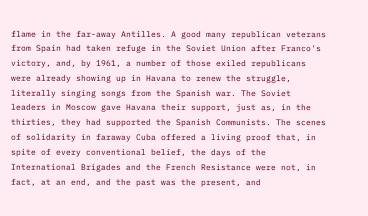flame in the far-away Antilles. A good many republican veterans from Spain had taken refuge in the Soviet Union after Franco's victory, and, by 1961, a number of those exiled republicans were already showing up in Havana to renew the struggle, literally singing songs from the Spanish war. The Soviet leaders in Moscow gave Havana their support, just as, in the thirties, they had supported the Spanish Communists. The scenes of solidarity in faraway Cuba offered a living proof that, in spite of every conventional belief, the days of the International Brigades and the French Resistance were not, in fact, at an end, and the past was the present, and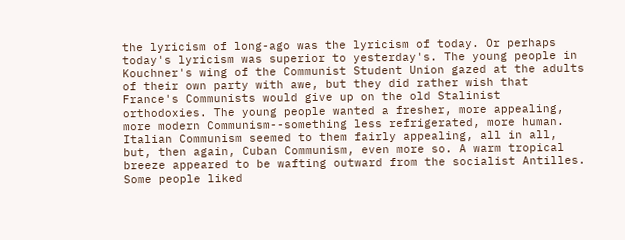the lyricism of long-ago was the lyricism of today. Or perhaps today's lyricism was superior to yesterday's. The young people in Kouchner's wing of the Communist Student Union gazed at the adults of their own party with awe, but they did rather wish that France's Communists would give up on the old Stalinist orthodoxies. The young people wanted a fresher, more appealing, more modern Communism--something less refrigerated, more human. Italian Communism seemed to them fairly appealing, all in all, but, then again, Cuban Communism, even more so. A warm tropical breeze appeared to be wafting outward from the socialist Antilles. Some people liked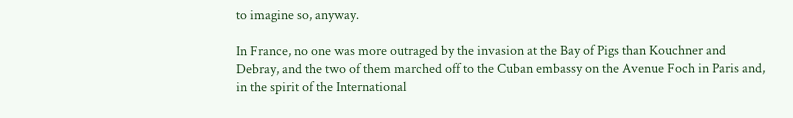to imagine so, anyway.

In France, no one was more outraged by the invasion at the Bay of Pigs than Kouchner and Debray, and the two of them marched off to the Cuban embassy on the Avenue Foch in Paris and, in the spirit of the International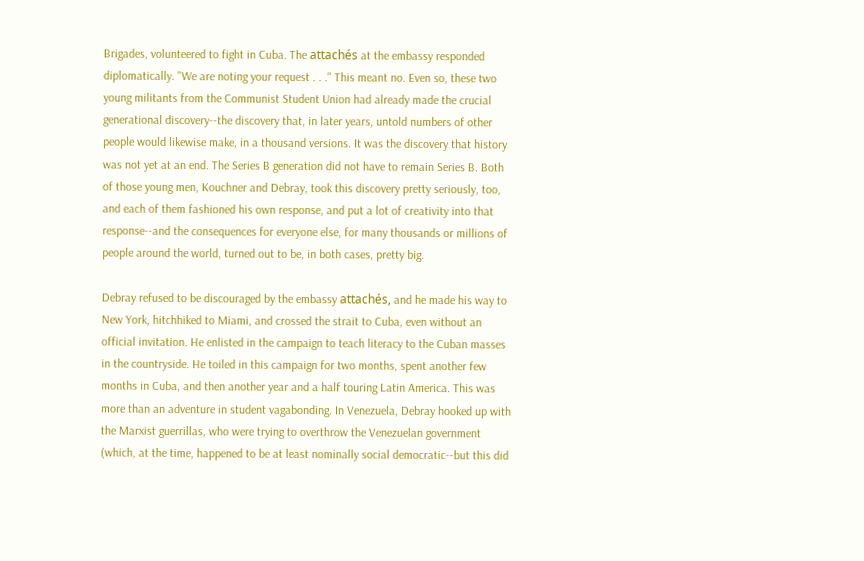Brigades, volunteered to fight in Cuba. The attachés at the embassy responded diplomatically. "We are noting your request . . ." This meant no. Even so, these two young militants from the Communist Student Union had already made the crucial generational discovery--the discovery that, in later years, untold numbers of other people would likewise make, in a thousand versions. It was the discovery that history was not yet at an end. The Series B generation did not have to remain Series B. Both of those young men, Kouchner and Debray, took this discovery pretty seriously, too, and each of them fashioned his own response, and put a lot of creativity into that response--and the consequences for everyone else, for many thousands or millions of people around the world, turned out to be, in both cases, pretty big.

Debray refused to be discouraged by the embassy attachés, and he made his way to New York, hitchhiked to Miami, and crossed the strait to Cuba, even without an official invitation. He enlisted in the campaign to teach literacy to the Cuban masses in the countryside. He toiled in this campaign for two months, spent another few months in Cuba, and then another year and a half touring Latin America. This was more than an adventure in student vagabonding. In Venezuela, Debray hooked up with the Marxist guerrillas, who were trying to overthrow the Venezuelan government (which, at the time, happened to be at least nominally social democratic--but this did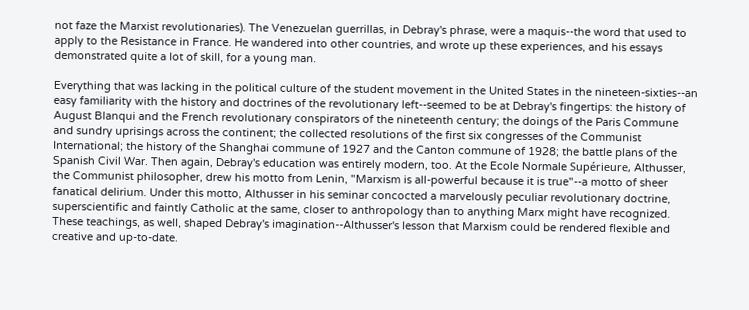not faze the Marxist revolutionaries). The Venezuelan guerrillas, in Debray's phrase, were a maquis--the word that used to apply to the Resistance in France. He wandered into other countries, and wrote up these experiences, and his essays demonstrated quite a lot of skill, for a young man.

Everything that was lacking in the political culture of the student movement in the United States in the nineteen-sixties--an easy familiarity with the history and doctrines of the revolutionary left--seemed to be at Debray's fingertips: the history of August Blanqui and the French revolutionary conspirators of the nineteenth century; the doings of the Paris Commune and sundry uprisings across the continent; the collected resolutions of the first six congresses of the Communist International; the history of the Shanghai commune of 1927 and the Canton commune of 1928; the battle plans of the Spanish Civil War. Then again, Debray's education was entirely modern, too. At the Ecole Normale Supérieure, Althusser, the Communist philosopher, drew his motto from Lenin, "Marxism is all-powerful because it is true"--a motto of sheer fanatical delirium. Under this motto, Althusser in his seminar concocted a marvelously peculiar revolutionary doctrine, superscientific and faintly Catholic at the same, closer to anthropology than to anything Marx might have recognized. These teachings, as well, shaped Debray's imagination--Althusser's lesson that Marxism could be rendered flexible and creative and up-to-date.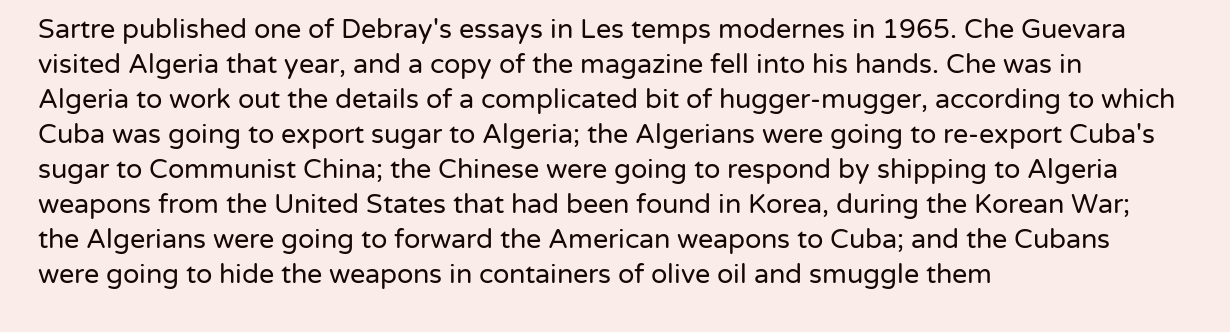Sartre published one of Debray's essays in Les temps modernes in 1965. Che Guevara visited Algeria that year, and a copy of the magazine fell into his hands. Che was in Algeria to work out the details of a complicated bit of hugger-mugger, according to which Cuba was going to export sugar to Algeria; the Algerians were going to re-export Cuba's sugar to Communist China; the Chinese were going to respond by shipping to Algeria weapons from the United States that had been found in Korea, during the Korean War; the Algerians were going to forward the American weapons to Cuba; and the Cubans were going to hide the weapons in containers of olive oil and smuggle them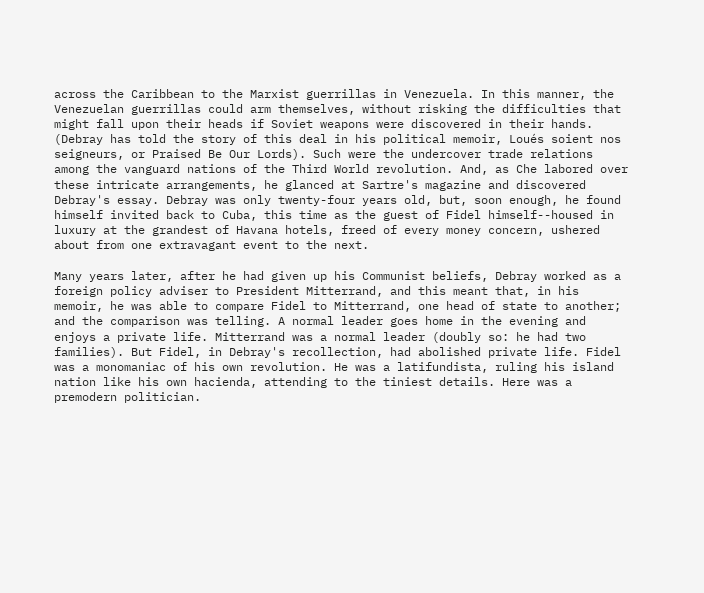across the Caribbean to the Marxist guerrillas in Venezuela. In this manner, the Venezuelan guerrillas could arm themselves, without risking the difficulties that might fall upon their heads if Soviet weapons were discovered in their hands. (Debray has told the story of this deal in his political memoir, Loués soient nos seigneurs, or Praised Be Our Lords). Such were the undercover trade relations among the vanguard nations of the Third World revolution. And, as Che labored over these intricate arrangements, he glanced at Sartre's magazine and discovered Debray's essay. Debray was only twenty-four years old, but, soon enough, he found himself invited back to Cuba, this time as the guest of Fidel himself--housed in luxury at the grandest of Havana hotels, freed of every money concern, ushered about from one extravagant event to the next.

Many years later, after he had given up his Communist beliefs, Debray worked as a foreign policy adviser to President Mitterrand, and this meant that, in his memoir, he was able to compare Fidel to Mitterrand, one head of state to another; and the comparison was telling. A normal leader goes home in the evening and enjoys a private life. Mitterrand was a normal leader (doubly so: he had two families). But Fidel, in Debray's recollection, had abolished private life. Fidel was a monomaniac of his own revolution. He was a latifundista, ruling his island nation like his own hacienda, attending to the tiniest details. Here was a premodern politician.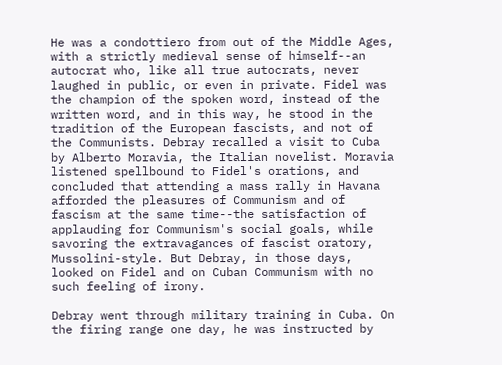He was a condottiero from out of the Middle Ages, with a strictly medieval sense of himself--an autocrat who, like all true autocrats, never laughed in public, or even in private. Fidel was the champion of the spoken word, instead of the written word, and in this way, he stood in the tradition of the European fascists, and not of the Communists. Debray recalled a visit to Cuba by Alberto Moravia, the Italian novelist. Moravia listened spellbound to Fidel's orations, and concluded that attending a mass rally in Havana afforded the pleasures of Communism and of fascism at the same time--the satisfaction of applauding for Communism's social goals, while savoring the extravagances of fascist oratory, Mussolini-style. But Debray, in those days, looked on Fidel and on Cuban Communism with no such feeling of irony.

Debray went through military training in Cuba. On the firing range one day, he was instructed by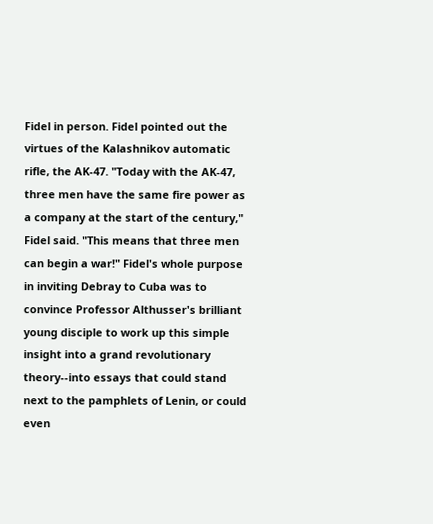Fidel in person. Fidel pointed out the virtues of the Kalashnikov automatic rifle, the AK-47. "Today with the AK-47, three men have the same fire power as a company at the start of the century," Fidel said. "This means that three men can begin a war!" Fidel's whole purpose in inviting Debray to Cuba was to convince Professor Althusser's brilliant young disciple to work up this simple insight into a grand revolutionary theory--into essays that could stand next to the pamphlets of Lenin, or could even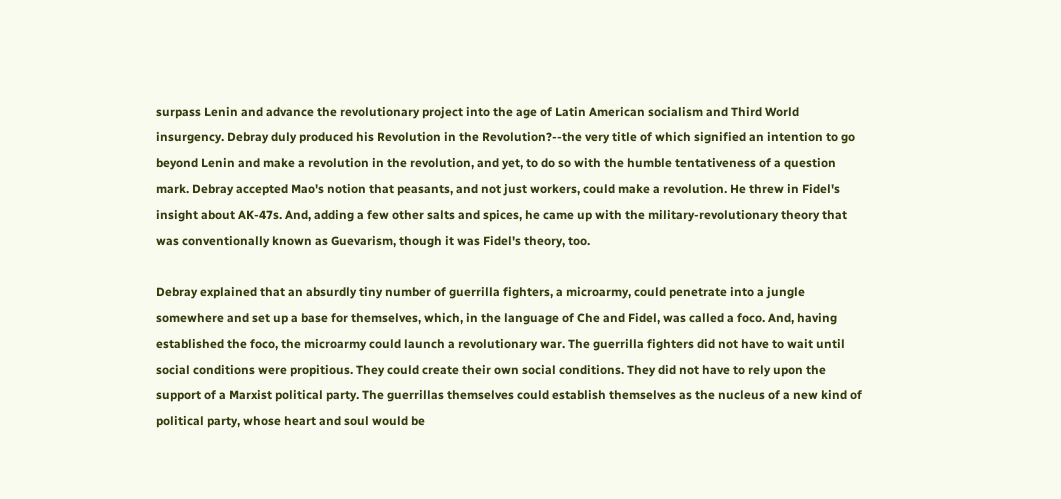surpass Lenin and advance the revolutionary project into the age of Latin American socialism and Third World insurgency. Debray duly produced his Revolution in the Revolution?--the very title of which signified an intention to go beyond Lenin and make a revolution in the revolution, and yet, to do so with the humble tentativeness of a question mark. Debray accepted Mao's notion that peasants, and not just workers, could make a revolution. He threw in Fidel's insight about AK-47s. And, adding a few other salts and spices, he came up with the military-revolutionary theory that was conventionally known as Guevarism, though it was Fidel's theory, too.

Debray explained that an absurdly tiny number of guerrilla fighters, a microarmy, could penetrate into a jungle somewhere and set up a base for themselves, which, in the language of Che and Fidel, was called a foco. And, having established the foco, the microarmy could launch a revolutionary war. The guerrilla fighters did not have to wait until social conditions were propitious. They could create their own social conditions. They did not have to rely upon the support of a Marxist political party. The guerrillas themselves could establish themselves as the nucleus of a new kind of political party, whose heart and soul would be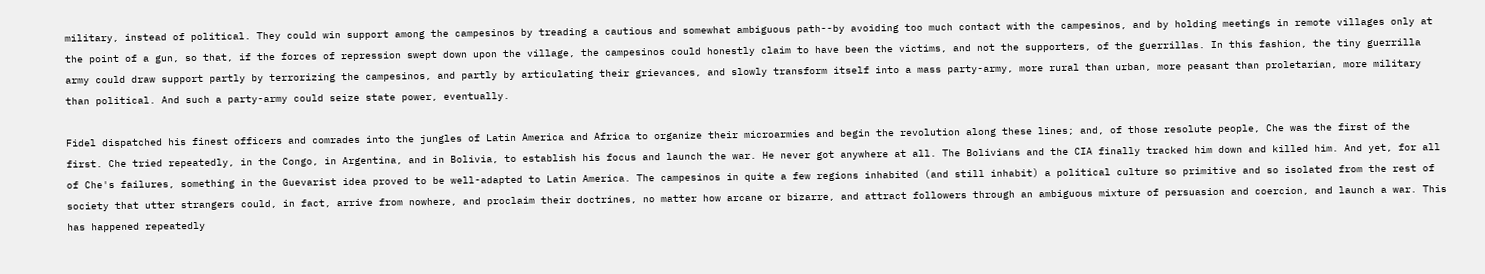military, instead of political. They could win support among the campesinos by treading a cautious and somewhat ambiguous path--by avoiding too much contact with the campesinos, and by holding meetings in remote villages only at the point of a gun, so that, if the forces of repression swept down upon the village, the campesinos could honestly claim to have been the victims, and not the supporters, of the guerrillas. In this fashion, the tiny guerrilla army could draw support partly by terrorizing the campesinos, and partly by articulating their grievances, and slowly transform itself into a mass party-army, more rural than urban, more peasant than proletarian, more military than political. And such a party-army could seize state power, eventually.

Fidel dispatched his finest officers and comrades into the jungles of Latin America and Africa to organize their microarmies and begin the revolution along these lines; and, of those resolute people, Che was the first of the first. Che tried repeatedly, in the Congo, in Argentina, and in Bolivia, to establish his focus and launch the war. He never got anywhere at all. The Bolivians and the CIA finally tracked him down and killed him. And yet, for all of Che's failures, something in the Guevarist idea proved to be well-adapted to Latin America. The campesinos in quite a few regions inhabited (and still inhabit) a political culture so primitive and so isolated from the rest of society that utter strangers could, in fact, arrive from nowhere, and proclaim their doctrines, no matter how arcane or bizarre, and attract followers through an ambiguous mixture of persuasion and coercion, and launch a war. This has happened repeatedly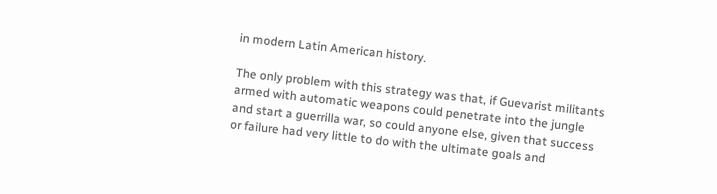in modern Latin American history.

The only problem with this strategy was that, if Guevarist militants armed with automatic weapons could penetrate into the jungle and start a guerrilla war, so could anyone else, given that success or failure had very little to do with the ultimate goals and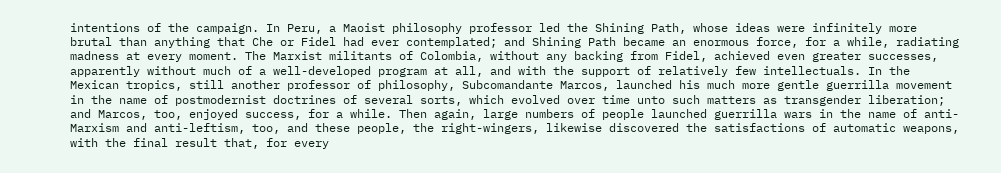intentions of the campaign. In Peru, a Maoist philosophy professor led the Shining Path, whose ideas were infinitely more brutal than anything that Che or Fidel had ever contemplated; and Shining Path became an enormous force, for a while, radiating madness at every moment. The Marxist militants of Colombia, without any backing from Fidel, achieved even greater successes, apparently without much of a well-developed program at all, and with the support of relatively few intellectuals. In the Mexican tropics, still another professor of philosophy, Subcomandante Marcos, launched his much more gentle guerrilla movement in the name of postmodernist doctrines of several sorts, which evolved over time unto such matters as transgender liberation; and Marcos, too, enjoyed success, for a while. Then again, large numbers of people launched guerrilla wars in the name of anti-Marxism and anti-leftism, too, and these people, the right-wingers, likewise discovered the satisfactions of automatic weapons, with the final result that, for every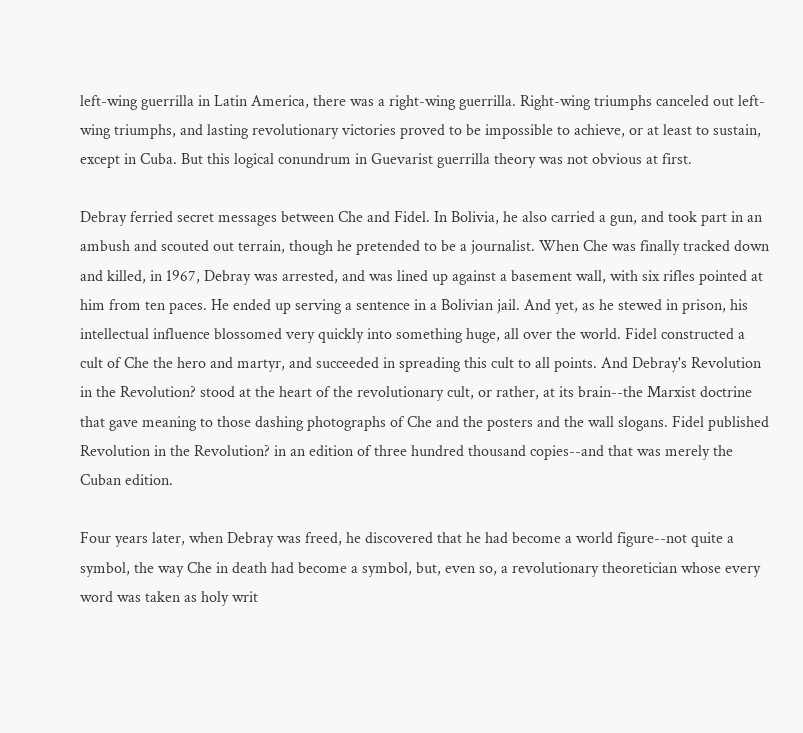left-wing guerrilla in Latin America, there was a right-wing guerrilla. Right-wing triumphs canceled out left-wing triumphs, and lasting revolutionary victories proved to be impossible to achieve, or at least to sustain, except in Cuba. But this logical conundrum in Guevarist guerrilla theory was not obvious at first.

Debray ferried secret messages between Che and Fidel. In Bolivia, he also carried a gun, and took part in an ambush and scouted out terrain, though he pretended to be a journalist. When Che was finally tracked down and killed, in 1967, Debray was arrested, and was lined up against a basement wall, with six rifles pointed at him from ten paces. He ended up serving a sentence in a Bolivian jail. And yet, as he stewed in prison, his intellectual influence blossomed very quickly into something huge, all over the world. Fidel constructed a cult of Che the hero and martyr, and succeeded in spreading this cult to all points. And Debray's Revolution in the Revolution? stood at the heart of the revolutionary cult, or rather, at its brain--the Marxist doctrine that gave meaning to those dashing photographs of Che and the posters and the wall slogans. Fidel published Revolution in the Revolution? in an edition of three hundred thousand copies--and that was merely the Cuban edition.

Four years later, when Debray was freed, he discovered that he had become a world figure--not quite a symbol, the way Che in death had become a symbol, but, even so, a revolutionary theoretician whose every word was taken as holy writ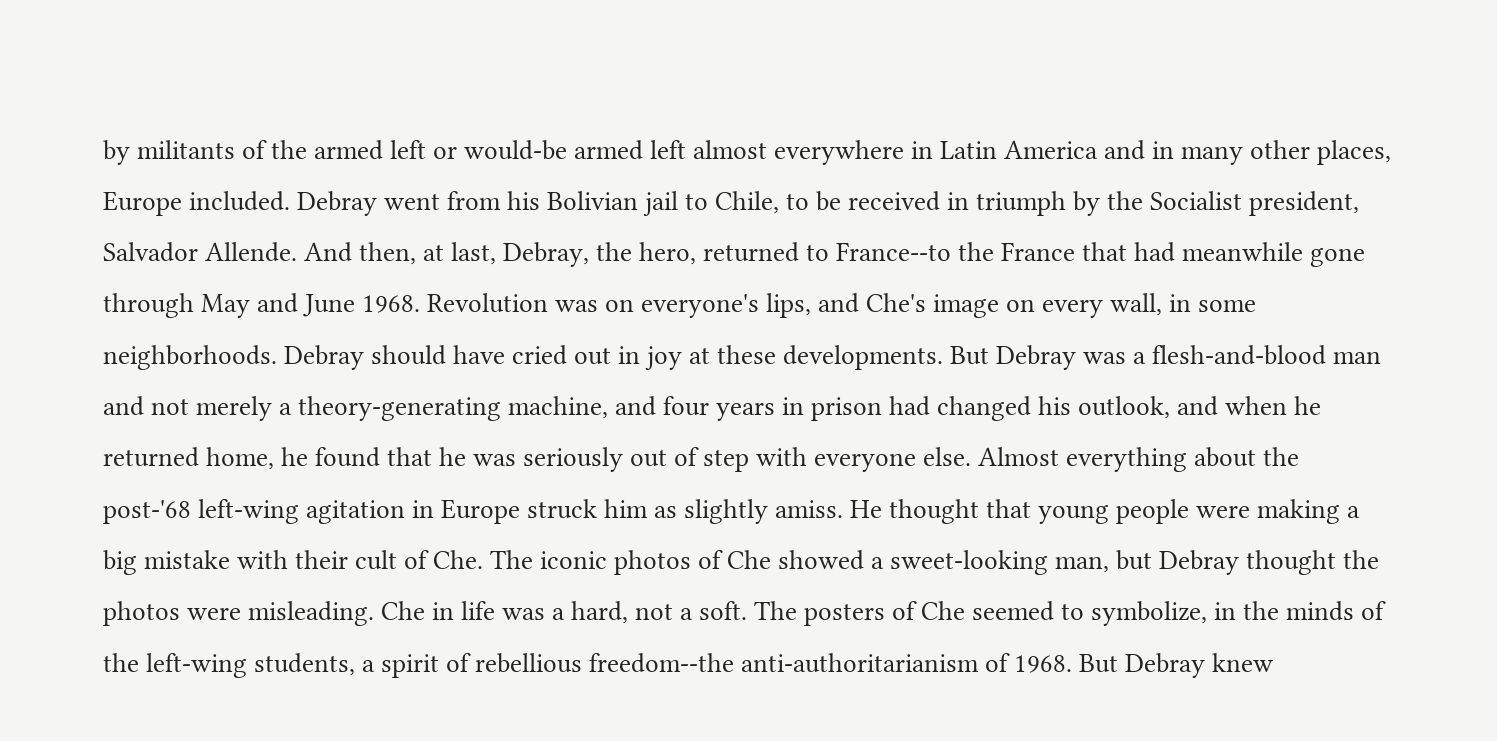by militants of the armed left or would-be armed left almost everywhere in Latin America and in many other places, Europe included. Debray went from his Bolivian jail to Chile, to be received in triumph by the Socialist president, Salvador Allende. And then, at last, Debray, the hero, returned to France--to the France that had meanwhile gone through May and June 1968. Revolution was on everyone's lips, and Che's image on every wall, in some neighborhoods. Debray should have cried out in joy at these developments. But Debray was a flesh-and-blood man and not merely a theory-generating machine, and four years in prison had changed his outlook, and when he returned home, he found that he was seriously out of step with everyone else. Almost everything about the post-'68 left-wing agitation in Europe struck him as slightly amiss. He thought that young people were making a big mistake with their cult of Che. The iconic photos of Che showed a sweet-looking man, but Debray thought the photos were misleading. Che in life was a hard, not a soft. The posters of Che seemed to symbolize, in the minds of the left-wing students, a spirit of rebellious freedom--the anti-authoritarianism of 1968. But Debray knew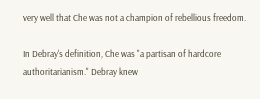very well that Che was not a champion of rebellious freedom.

In Debray's definition, Che was "a partisan of hardcore authoritarianism." Debray knew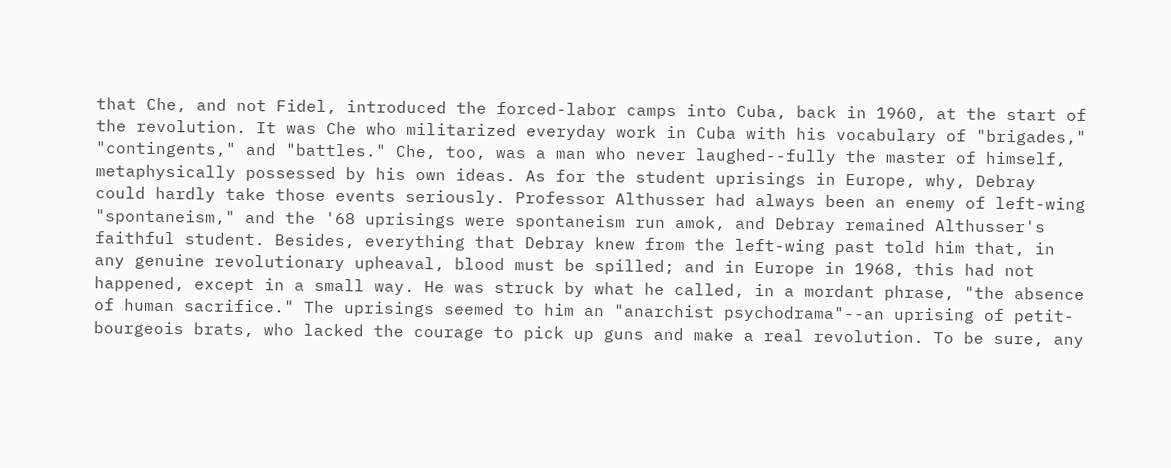that Che, and not Fidel, introduced the forced-labor camps into Cuba, back in 1960, at the start of the revolution. It was Che who militarized everyday work in Cuba with his vocabulary of "brigades," "contingents," and "battles." Che, too, was a man who never laughed--fully the master of himself, metaphysically possessed by his own ideas. As for the student uprisings in Europe, why, Debray could hardly take those events seriously. Professor Althusser had always been an enemy of left-wing "spontaneism," and the '68 uprisings were spontaneism run amok, and Debray remained Althusser's faithful student. Besides, everything that Debray knew from the left-wing past told him that, in any genuine revolutionary upheaval, blood must be spilled; and in Europe in 1968, this had not happened, except in a small way. He was struck by what he called, in a mordant phrase, "the absence of human sacrifice." The uprisings seemed to him an "anarchist psychodrama"--an uprising of petit-bourgeois brats, who lacked the courage to pick up guns and make a real revolution. To be sure, any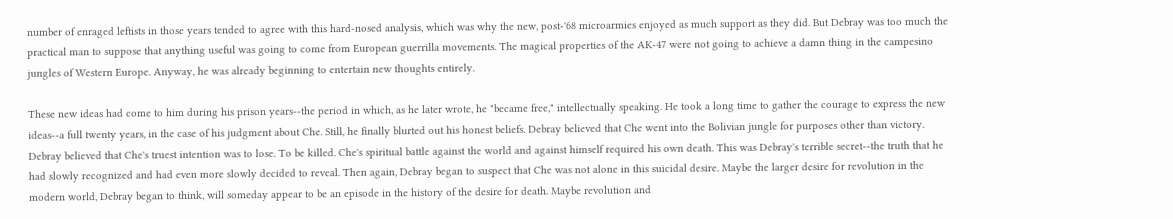number of enraged leftists in those years tended to agree with this hard-nosed analysis, which was why the new, post-'68 microarmies enjoyed as much support as they did. But Debray was too much the practical man to suppose that anything useful was going to come from European guerrilla movements. The magical properties of the AK-47 were not going to achieve a damn thing in the campesino jungles of Western Europe. Anyway, he was already beginning to entertain new thoughts entirely.

These new ideas had come to him during his prison years--the period in which, as he later wrote, he "became free," intellectually speaking. He took a long time to gather the courage to express the new ideas--a full twenty years, in the case of his judgment about Che. Still, he finally blurted out his honest beliefs. Debray believed that Che went into the Bolivian jungle for purposes other than victory. Debray believed that Che's truest intention was to lose. To be killed. Che's spiritual battle against the world and against himself required his own death. This was Debray's terrible secret--the truth that he had slowly recognized and had even more slowly decided to reveal. Then again, Debray began to suspect that Che was not alone in this suicidal desire. Maybe the larger desire for revolution in the modern world, Debray began to think, will someday appear to be an episode in the history of the desire for death. Maybe revolution and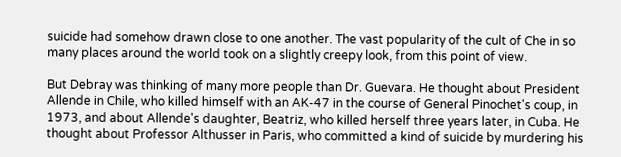suicide had somehow drawn close to one another. The vast popularity of the cult of Che in so many places around the world took on a slightly creepy look, from this point of view.

But Debray was thinking of many more people than Dr. Guevara. He thought about President Allende in Chile, who killed himself with an AK-47 in the course of General Pinochet's coup, in 1973, and about Allende's daughter, Beatriz, who killed herself three years later, in Cuba. He thought about Professor Althusser in Paris, who committed a kind of suicide by murdering his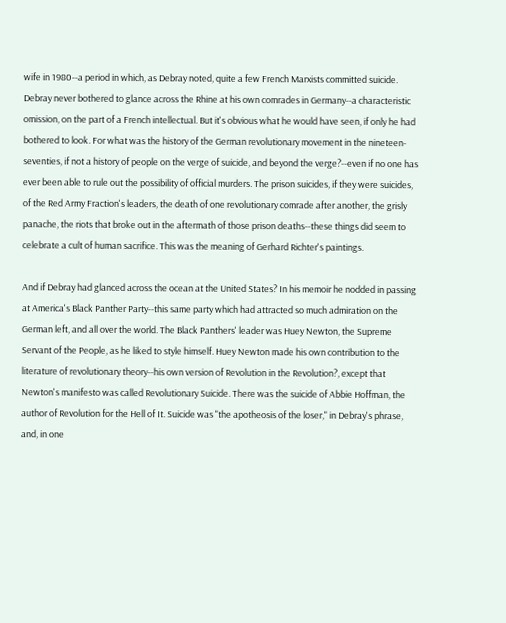wife in 1980--a period in which, as Debray noted, quite a few French Marxists committed suicide. Debray never bothered to glance across the Rhine at his own comrades in Germany--a characteristic omission, on the part of a French intellectual. But it's obvious what he would have seen, if only he had bothered to look. For what was the history of the German revolutionary movement in the nineteen-seventies, if not a history of people on the verge of suicide, and beyond the verge?--even if no one has ever been able to rule out the possibility of official murders. The prison suicides, if they were suicides, of the Red Army Fraction's leaders, the death of one revolutionary comrade after another, the grisly panache, the riots that broke out in the aftermath of those prison deaths--these things did seem to celebrate a cult of human sacrifice. This was the meaning of Gerhard Richter's paintings.

And if Debray had glanced across the ocean at the United States? In his memoir he nodded in passing at America's Black Panther Party--this same party which had attracted so much admiration on the German left, and all over the world. The Black Panthers' leader was Huey Newton, the Supreme Servant of the People, as he liked to style himself. Huey Newton made his own contribution to the literature of revolutionary theory--his own version of Revolution in the Revolution?, except that Newton's manifesto was called Revolutionary Suicide. There was the suicide of Abbie Hoffman, the author of Revolution for the Hell of It. Suicide was "the apotheosis of the loser," in Debray's phrase, and, in one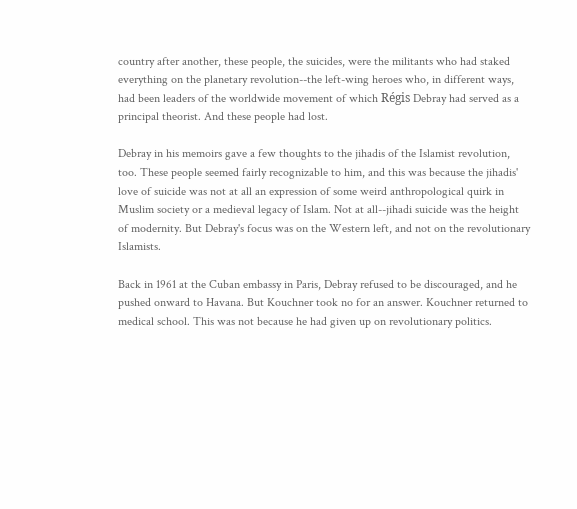country after another, these people, the suicides, were the militants who had staked everything on the planetary revolution--the left-wing heroes who, in different ways, had been leaders of the worldwide movement of which Régis Debray had served as a principal theorist. And these people had lost.

Debray in his memoirs gave a few thoughts to the jihadis of the Islamist revolution, too. These people seemed fairly recognizable to him, and this was because the jihadis' love of suicide was not at all an expression of some weird anthropological quirk in Muslim society or a medieval legacy of Islam. Not at all--jihadi suicide was the height of modernity. But Debray's focus was on the Western left, and not on the revolutionary Islamists.

Back in 1961 at the Cuban embassy in Paris, Debray refused to be discouraged, and he pushed onward to Havana. But Kouchner took no for an answer. Kouchner returned to medical school. This was not because he had given up on revolutionary politics.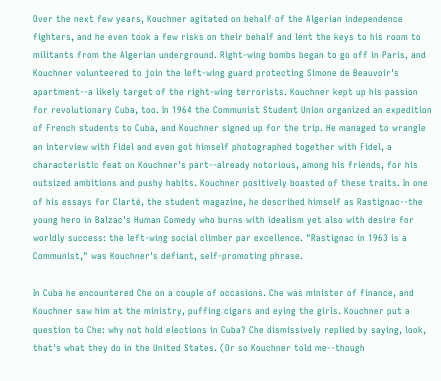Over the next few years, Kouchner agitated on behalf of the Algerian independence fighters, and he even took a few risks on their behalf and lent the keys to his room to militants from the Algerian underground. Right-wing bombs began to go off in Paris, and Kouchner volunteered to join the left-wing guard protecting Simone de Beauvoir's apartment--a likely target of the right-wing terrorists. Kouchner kept up his passion for revolutionary Cuba, too. In 1964 the Communist Student Union organized an expedition of French students to Cuba, and Kouchner signed up for the trip. He managed to wrangle an interview with Fidel and even got himself photographed together with Fidel, a characteristic feat on Kouchner's part--already notorious, among his friends, for his outsized ambitions and pushy habits. Kouchner positively boasted of these traits. In one of his essays for Clarté, the student magazine, he described himself as Rastignac--the young hero in Balzac's Human Comedy who burns with idealism yet also with desire for worldly success: the left-wing social climber par excellence. "Rastignac in 1963 is a Communist," was Kouchner's defiant, self-promoting phrase.

In Cuba he encountered Che on a couple of occasions. Che was minister of finance, and Kouchner saw him at the ministry, puffing cigars and eying the girls. Kouchner put a question to Che: why not hold elections in Cuba? Che dismissively replied by saying, look, that's what they do in the United States. (Or so Kouchner told me--though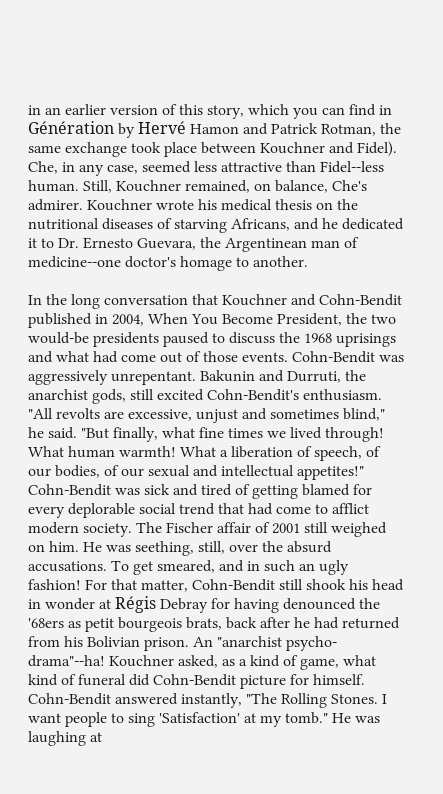in an earlier version of this story, which you can find in Génération by Hervé Hamon and Patrick Rotman, the same exchange took place between Kouchner and Fidel). Che, in any case, seemed less attractive than Fidel--less human. Still, Kouchner remained, on balance, Che's admirer. Kouchner wrote his medical thesis on the nutritional diseases of starving Africans, and he dedicated it to Dr. Ernesto Guevara, the Argentinean man of medicine--one doctor's homage to another.

In the long conversation that Kouchner and Cohn-Bendit published in 2004, When You Become President, the two would-be presidents paused to discuss the 1968 uprisings and what had come out of those events. Cohn-Bendit was aggressively unrepentant. Bakunin and Durruti, the anarchist gods, still excited Cohn-Bendit's enthusiasm. "All revolts are excessive, unjust and sometimes blind," he said. "But finally, what fine times we lived through! What human warmth! What a liberation of speech, of our bodies, of our sexual and intellectual appetites!" Cohn-Bendit was sick and tired of getting blamed for every deplorable social trend that had come to afflict modern society. The Fischer affair of 2001 still weighed on him. He was seething, still, over the absurd accusations. To get smeared, and in such an ugly fashion! For that matter, Cohn-Bendit still shook his head in wonder at Régis Debray for having denounced the '68ers as petit bourgeois brats, back after he had returned from his Bolivian prison. An "anarchist psycho-drama"--ha! Kouchner asked, as a kind of game, what kind of funeral did Cohn-Bendit picture for himself. Cohn-Bendit answered instantly, "The Rolling Stones. I want people to sing 'Satisfaction' at my tomb." He was laughing at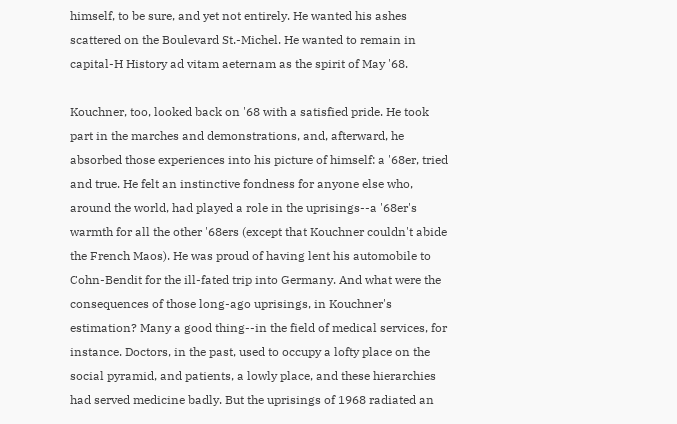himself, to be sure, and yet not entirely. He wanted his ashes scattered on the Boulevard St.-Michel. He wanted to remain in capital-H History ad vitam aeternam as the spirit of May '68.

Kouchner, too, looked back on '68 with a satisfied pride. He took part in the marches and demonstrations, and, afterward, he absorbed those experiences into his picture of himself: a '68er, tried and true. He felt an instinctive fondness for anyone else who, around the world, had played a role in the uprisings--a '68er's warmth for all the other '68ers (except that Kouchner couldn't abide the French Maos). He was proud of having lent his automobile to Cohn-Bendit for the ill-fated trip into Germany. And what were the consequences of those long-ago uprisings, in Kouchner's estimation? Many a good thing--in the field of medical services, for instance. Doctors, in the past, used to occupy a lofty place on the social pyramid, and patients, a lowly place, and these hierarchies had served medicine badly. But the uprisings of 1968 radiated an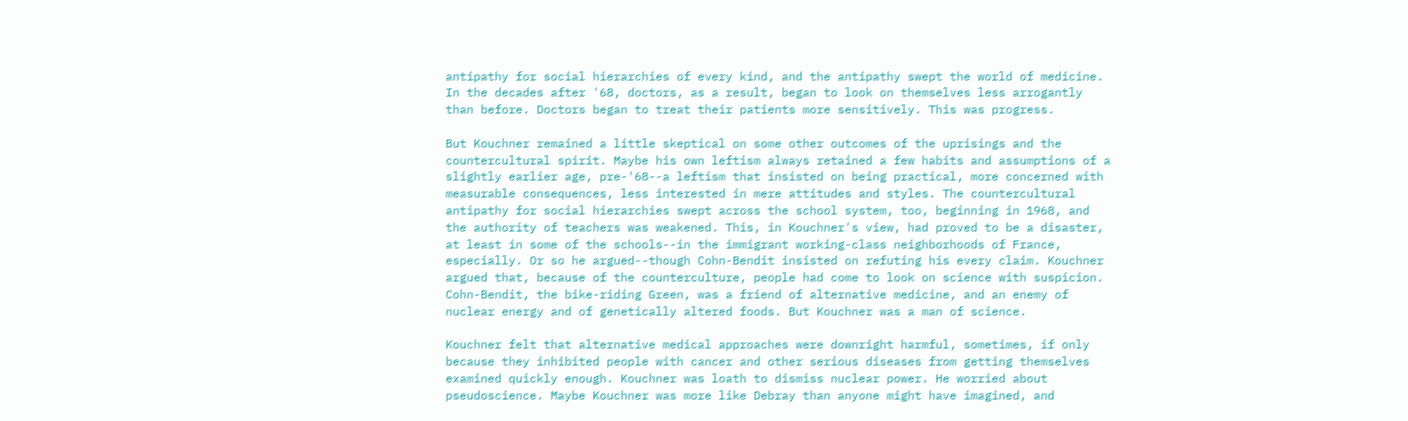antipathy for social hierarchies of every kind, and the antipathy swept the world of medicine. In the decades after '68, doctors, as a result, began to look on themselves less arrogantly than before. Doctors began to treat their patients more sensitively. This was progress.

But Kouchner remained a little skeptical on some other outcomes of the uprisings and the countercultural spirit. Maybe his own leftism always retained a few habits and assumptions of a slightly earlier age, pre-'68--a leftism that insisted on being practical, more concerned with measurable consequences, less interested in mere attitudes and styles. The countercultural antipathy for social hierarchies swept across the school system, too, beginning in 1968, and the authority of teachers was weakened. This, in Kouchner's view, had proved to be a disaster, at least in some of the schools--in the immigrant working-class neighborhoods of France, especially. Or so he argued--though Cohn-Bendit insisted on refuting his every claim. Kouchner argued that, because of the counterculture, people had come to look on science with suspicion. Cohn-Bendit, the bike-riding Green, was a friend of alternative medicine, and an enemy of nuclear energy and of genetically altered foods. But Kouchner was a man of science.

Kouchner felt that alternative medical approaches were downright harmful, sometimes, if only because they inhibited people with cancer and other serious diseases from getting themselves examined quickly enough. Kouchner was loath to dismiss nuclear power. He worried about pseudoscience. Maybe Kouchner was more like Debray than anyone might have imagined, and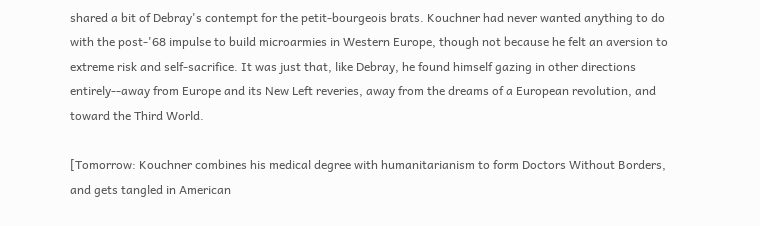shared a bit of Debray's contempt for the petit-bourgeois brats. Kouchner had never wanted anything to do with the post-'68 impulse to build microarmies in Western Europe, though not because he felt an aversion to extreme risk and self-sacrifice. It was just that, like Debray, he found himself gazing in other directions entirely--away from Europe and its New Left reveries, away from the dreams of a European revolution, and toward the Third World.

[Tomorrow: Kouchner combines his medical degree with humanitarianism to form Doctors Without Borders, and gets tangled in American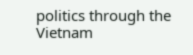politics through the Vietnam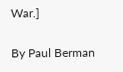War.]

By Paul Berman